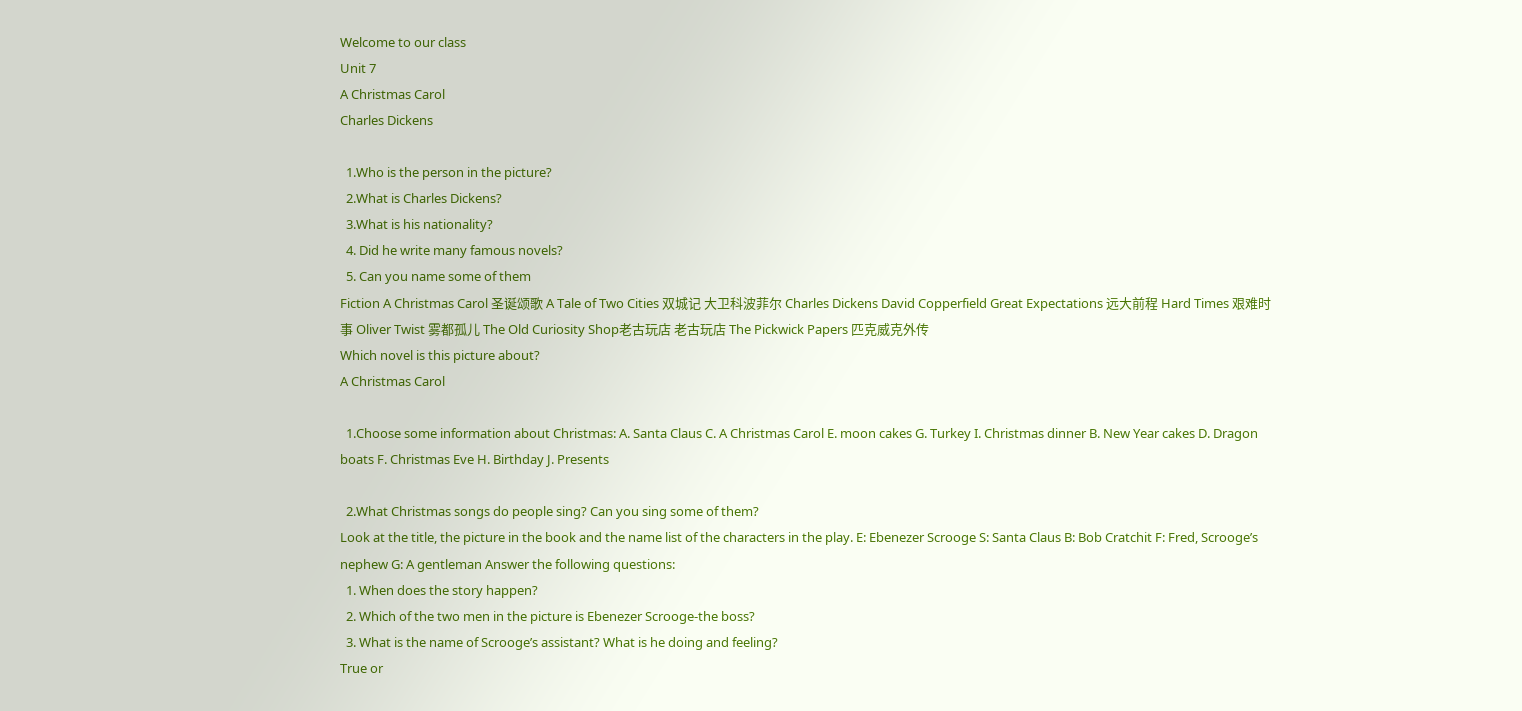Welcome to our class
Unit 7
A Christmas Carol
Charles Dickens

  1.Who is the person in the picture?
  2.What is Charles Dickens?
  3.What is his nationality?
  4. Did he write many famous novels?
  5. Can you name some of them
Fiction A Christmas Carol 圣诞颂歌 A Tale of Two Cities 双城记 大卫科波菲尔 Charles Dickens David Copperfield Great Expectations 远大前程 Hard Times 艰难时事 Oliver Twist 雾都孤儿 The Old Curiosity Shop老古玩店 老古玩店 The Pickwick Papers 匹克威克外传
Which novel is this picture about?
A Christmas Carol

  1.Choose some information about Christmas: A. Santa Claus C. A Christmas Carol E. moon cakes G. Turkey I. Christmas dinner B. New Year cakes D. Dragon boats F. Christmas Eve H. Birthday J. Presents

  2.What Christmas songs do people sing? Can you sing some of them?
Look at the title, the picture in the book and the name list of the characters in the play. E: Ebenezer Scrooge S: Santa Claus B: Bob Cratchit F: Fred, Scrooge’s nephew G: A gentleman Answer the following questions:
  1. When does the story happen?
  2. Which of the two men in the picture is Ebenezer Scrooge-the boss?
  3. What is the name of Scrooge’s assistant? What is he doing and feeling?
True or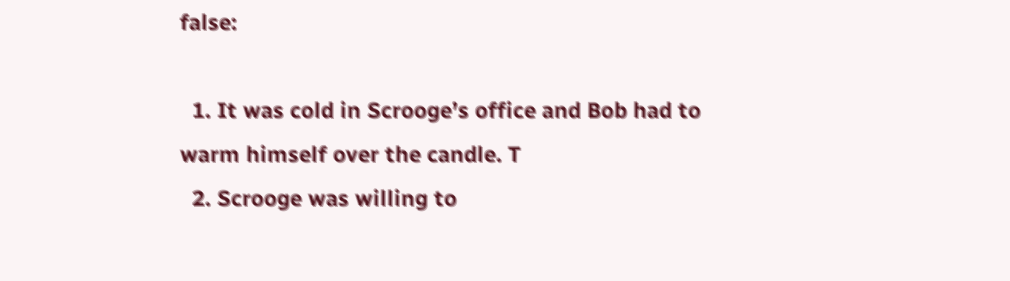false:

  1. It was cold in Scrooge’s office and Bob had to warm himself over the candle. T
  2. Scrooge was willing to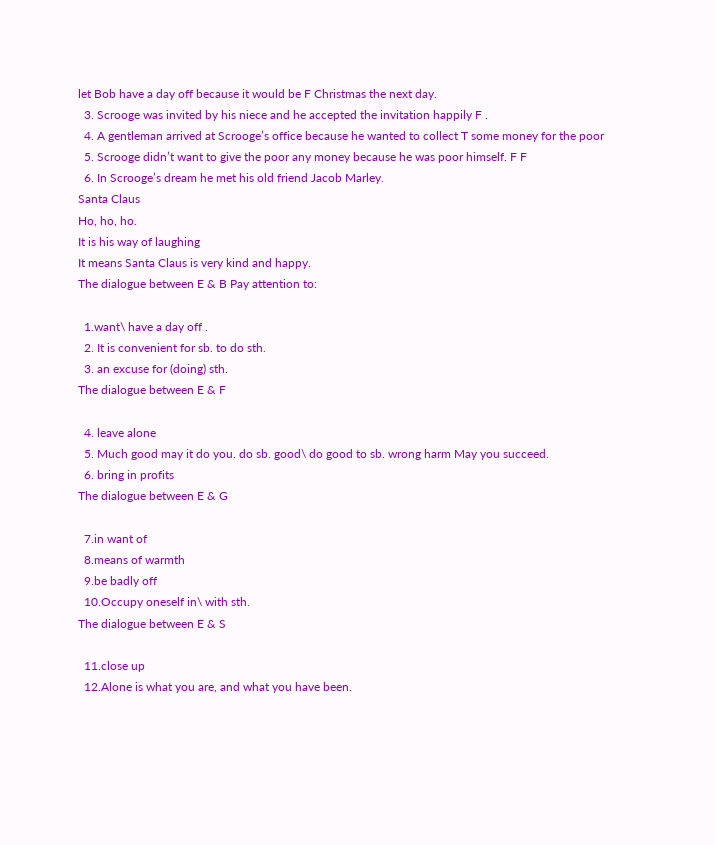let Bob have a day off because it would be F Christmas the next day.
  3. Scrooge was invited by his niece and he accepted the invitation happily F .
  4. A gentleman arrived at Scrooge’s office because he wanted to collect T some money for the poor
  5. Scrooge didn’t want to give the poor any money because he was poor himself. F F
  6. In Scrooge’s dream he met his old friend Jacob Marley.
Santa Claus
Ho, ho, ho.
It is his way of laughing
It means Santa Claus is very kind and happy.
The dialogue between E & B Pay attention to:

  1.want\ have a day off .
  2. It is convenient for sb. to do sth.
  3. an excuse for (doing) sth.
The dialogue between E & F

  4. leave alone
  5. Much good may it do you. do sb. good\ do good to sb. wrong harm May you succeed.
  6. bring in profits
The dialogue between E & G

  7.in want of
  8.means of warmth
  9.be badly off
  10.Occupy oneself in\ with sth.
The dialogue between E & S

  11.close up
  12.Alone is what you are, and what you have been.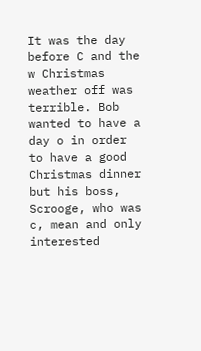It was the day before C and the w Christmas weather off was terrible. Bob wanted to have a day o in order to have a good Christmas dinner but his boss, Scrooge, who was c, mean and only interested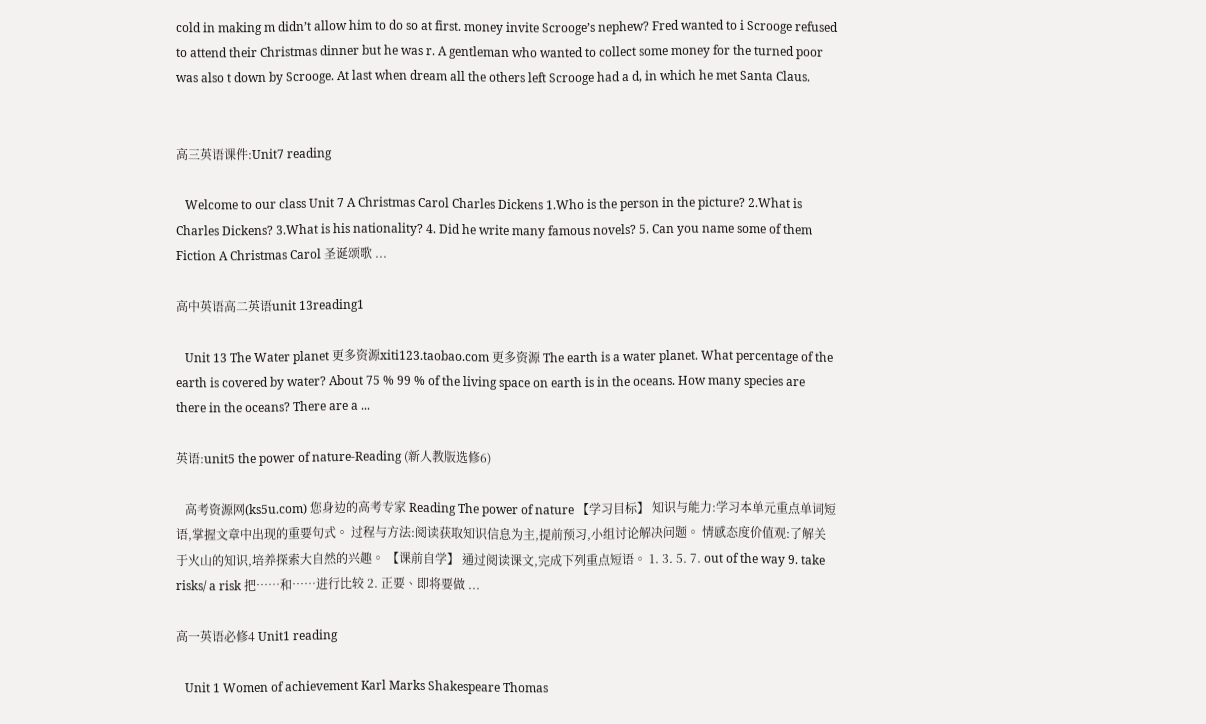cold in making m didn’t allow him to do so at first. money invite Scrooge’s nephew? Fred wanted to i Scrooge refused to attend their Christmas dinner but he was r. A gentleman who wanted to collect some money for the turned poor was also t down by Scrooge. At last when dream all the others left Scrooge had a d, in which he met Santa Claus.


高三英语课件:Unit7 reading

   Welcome to our class Unit 7 A Christmas Carol Charles Dickens 1.Who is the person in the picture? 2.What is Charles Dickens? 3.What is his nationality? 4. Did he write many famous novels? 5. Can you name some of them Fiction A Christmas Carol 圣诞颂歌 ...

高中英语高二英语unit 13reading1

   Unit 13 The Water planet 更多资源xiti123.taobao.com 更多资源 The earth is a water planet. What percentage of the earth is covered by water? About 75 % 99 % of the living space on earth is in the oceans. How many species are there in the oceans? There are a ...

英语:unit5 the power of nature-Reading (新人教版选修6)

   高考资源网(ks5u.com) 您身边的高考专家 Reading The power of nature 【学习目标】 知识与能力:学习本单元重点单词短语,掌握文章中出现的重要句式。 过程与方法:阅读获取知识信息为主,提前预习,小组讨论解决问题。 情感态度价值观:了解关于火山的知识,培养探索大自然的兴趣。 【课前自学】 通过阅读课文,完成下列重点短语。 1. 3. 5. 7. out of the way 9. take risks/ a risk 把……和……进行比较 2. 正要、即将要做 ...

高一英语必修4 Unit1 reading

   Unit 1 Women of achievement Karl Marks Shakespeare Thomas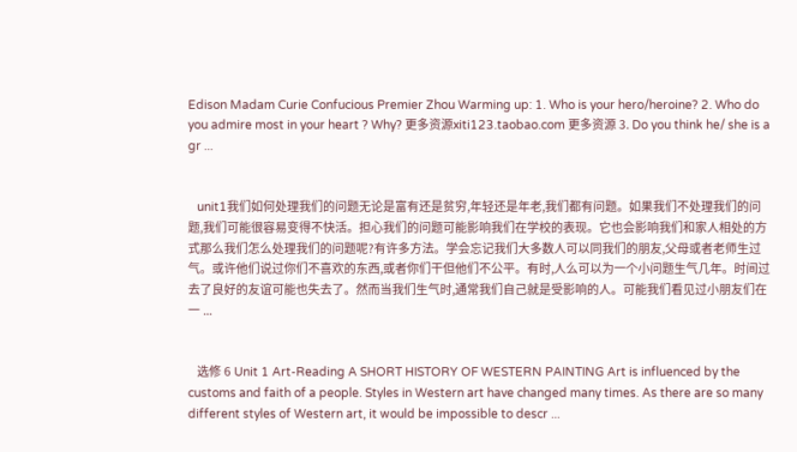Edison Madam Curie Confucious Premier Zhou Warming up: 1. Who is your hero/heroine? 2. Who do you admire most in your heart ? Why? 更多资源xiti123.taobao.com 更多资源 3. Do you think he/ she is a gr ...


   unit1我们如何处理我们的问题无论是富有还是贫穷,年轻还是年老,我们都有问题。如果我们不处理我们的问题,我们可能很容易变得不快活。担心我们的问题可能影响我们在学校的表现。它也会影响我们和家人相处的方式那么我们怎么处理我们的问题呢?有许多方法。学会忘记我们大多数人可以同我们的朋友,父母或者老师生过气。或许他们说过你们不喜欢的东西,或者你们干但他们不公平。有时,人么可以为一个小问题生气几年。时间过去了良好的友谊可能也失去了。然而当我们生气时,通常我们自己就是受影响的人。可能我们看见过小朋友们在一 ...


   选修 6 Unit 1 Art-Reading A SHORT HISTORY OF WESTERN PAINTING Art is influenced by the customs and faith of a people. Styles in Western art have changed many times. As there are so many different styles of Western art, it would be impossible to descr ...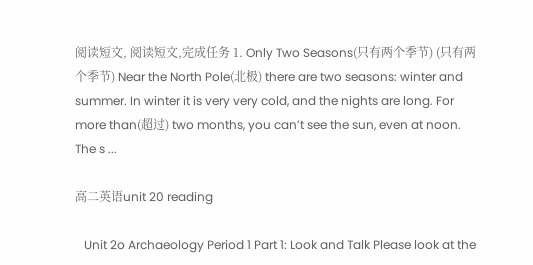阅读短文, 阅读短文,完成任务 1. Only Two Seasons(只有两个季节) (只有两个季节) Near the North Pole(北极) there are two seasons: winter and summer. In winter it is very very cold, and the nights are long. For more than(超过) two months, you can’t see the sun, even at noon. The s ...

高二英语unit 20 reading

   Unit 2o Archaeology Period 1 Part 1: Look and Talk Please look at the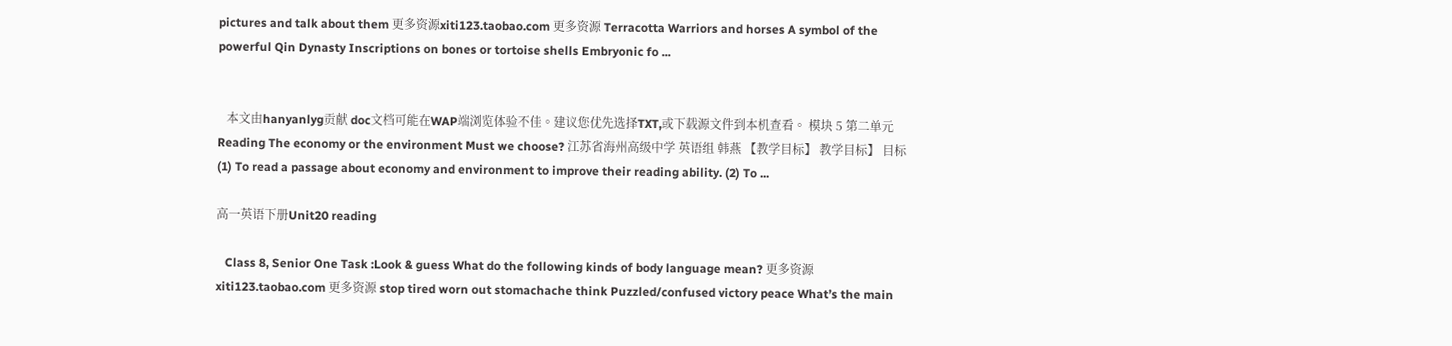pictures and talk about them 更多资源xiti123.taobao.com 更多资源 Terracotta Warriors and horses A symbol of the powerful Qin Dynasty Inscriptions on bones or tortoise shells Embryonic fo ...


   本文由hanyanlyg贡献 doc文档可能在WAP端浏览体验不佳。建议您优先选择TXT,或下载源文件到本机查看。 模块 5 第二单元 Reading The economy or the environment Must we choose? 江苏省海州高级中学 英语组 韩燕 【教学目标】 教学目标】 目标 (1) To read a passage about economy and environment to improve their reading ability. (2) To ...

高一英语下册Unit20 reading

   Class 8, Senior One Task :Look & guess What do the following kinds of body language mean? 更多资源xiti123.taobao.com 更多资源 stop tired worn out stomachache think Puzzled/confused victory peace What’s the main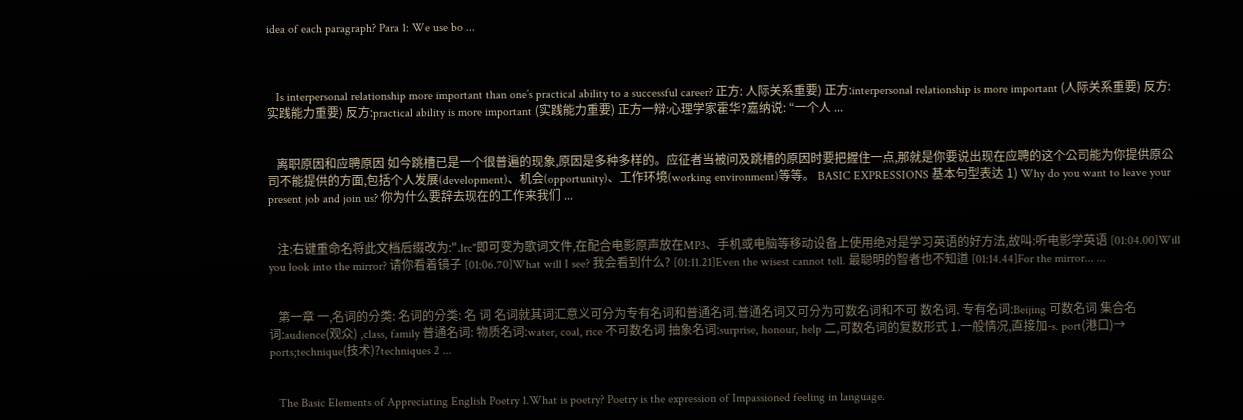idea of each paragraph? Para 1: We use bo ...



   Is interpersonal relationship more important than one’s practical ability to a successful career? 正方: 人际关系重要) 正方:interpersonal relationship is more important (人际关系重要) 反方: 实践能力重要) 反方:practical ability is more important (实践能力重要) 正方一辩:心理学家霍华?嘉纳说: “一个人 ...


   离职原因和应聘原因 如今跳槽已是一个很普遍的现象,原因是多种多样的。应征者当被问及跳槽的原因时要把握住一点,那就是你要说出现在应聘的这个公司能为你提供原公司不能提供的方面,包括个人发展(development)、机会(opportunity)、工作环境(working environment)等等。 BASIC EXPRESSIONS 基本句型表达 1) Why do you want to leave your present job and join us? 你为什么要辞去现在的工作来我们 ...


   注:右键重命名将此文档后缀改为:".lrc"即可变为歌词文件,在配合电影原声放在MP3、手机或电脑等移动设备上使用绝对是学习英语的好方法,故叫:听电影学英语 [01:04.00]Will you look into the mirror? 请你看着镜子 [01:06.70]What will I see? 我会看到什么? [01:11.21]Even the wisest cannot tell. 最聪明的智者也不知道 [01:14.44]For the mirror... ...


   第一章 一,名词的分类: 名词的分类: 名 词 名词就其词汇意义可分为专有名词和普通名词.普通名词又可分为可数名词和不可 数名词. 专有名词:Beijing 可数名词 集合名词:audience(观众) ,class, family 普通名词: 物质名词:water, coal, rice 不可数名词 抽象名词:surprise, honour, help 二,可数名词的复数形式 1.一般情况,直接加-s. port(港口)→ ports;technique(技术)?techniques 2 ...


   The Basic Elements of Appreciating English Poetry 1.What is poetry? Poetry is the expression of Impassioned feeling in language.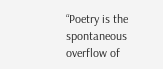“Poetry is the spontaneous overflow of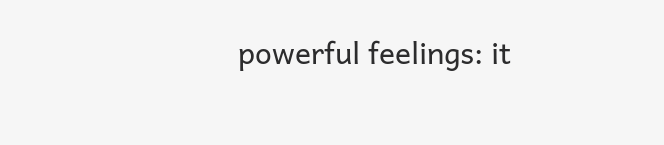powerful feelings: it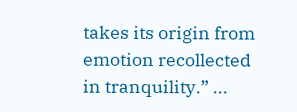takes its origin from emotion recollected in tranquility.” ...